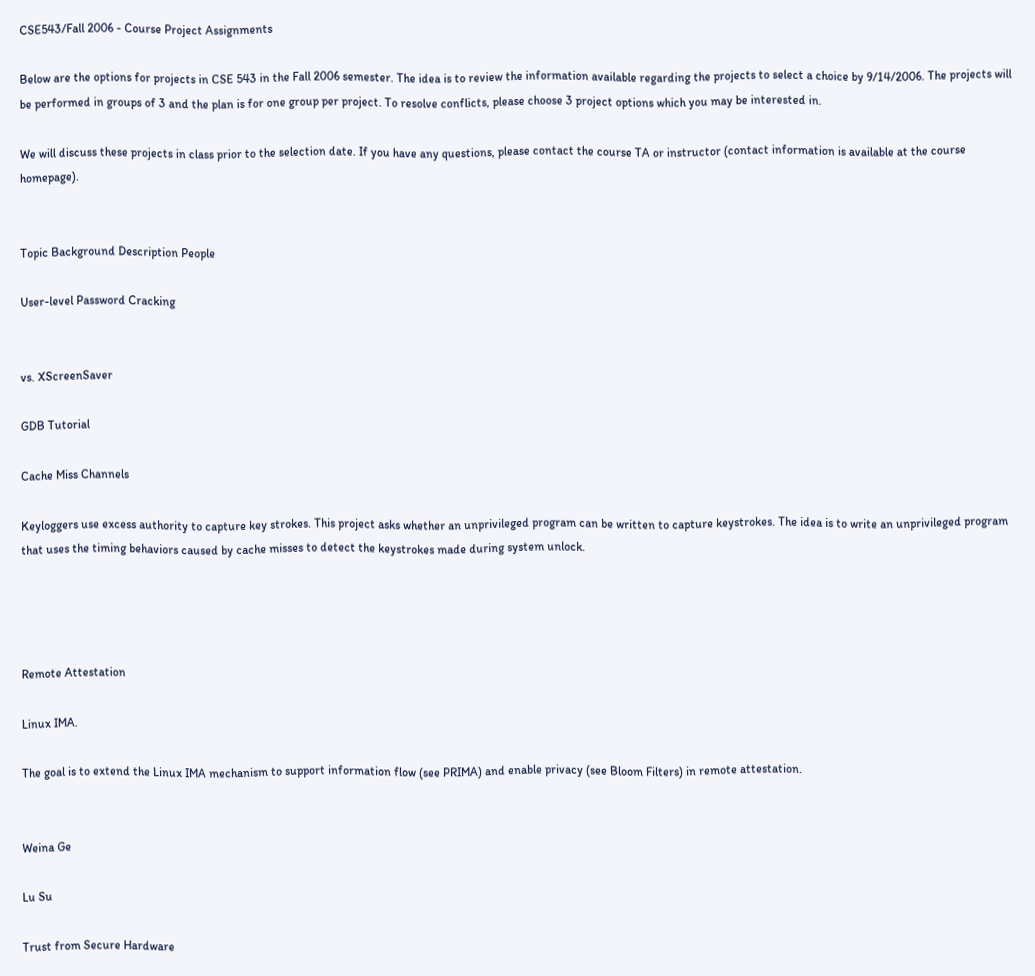CSE543/Fall 2006 - Course Project Assignments

Below are the options for projects in CSE 543 in the Fall 2006 semester. The idea is to review the information available regarding the projects to select a choice by 9/14/2006. The projects will be performed in groups of 3 and the plan is for one group per project. To resolve conflicts, please choose 3 project options which you may be interested in.

We will discuss these projects in class prior to the selection date. If you have any questions, please contact the course TA or instructor (contact information is available at the course homepage).


Topic Background Description People

User-level Password Cracking


vs. XScreenSaver

GDB Tutorial

Cache Miss Channels

Keyloggers use excess authority to capture key strokes. This project asks whether an unprivileged program can be written to capture keystrokes. The idea is to write an unprivileged program that uses the timing behaviors caused by cache misses to detect the keystrokes made during system unlock.




Remote Attestation

Linux IMA.

The goal is to extend the Linux IMA mechanism to support information flow (see PRIMA) and enable privacy (see Bloom Filters) in remote attestation.


Weina Ge

Lu Su

Trust from Secure Hardware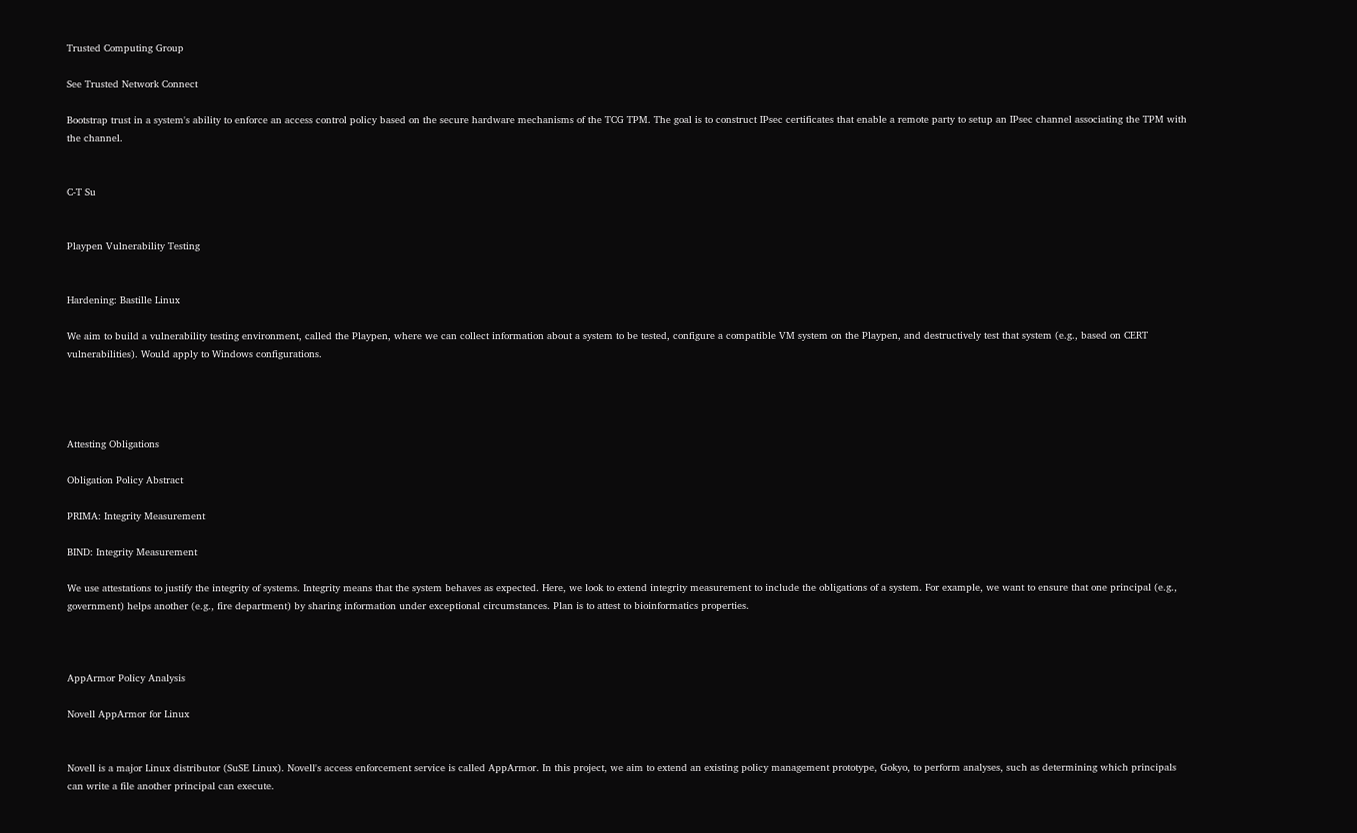Trusted Computing Group

See Trusted Network Connect

Bootstrap trust in a system's ability to enforce an access control policy based on the secure hardware mechanisms of the TCG TPM. The goal is to construct IPsec certificates that enable a remote party to setup an IPsec channel associating the TPM with the channel.


C-T Su


Playpen Vulnerability Testing


Hardening: Bastille Linux

We aim to build a vulnerability testing environment, called the Playpen, where we can collect information about a system to be tested, configure a compatible VM system on the Playpen, and destructively test that system (e.g., based on CERT vulnerabilities). Would apply to Windows configurations.




Attesting Obligations

Obligation Policy Abstract

PRIMA: Integrity Measurement

BIND: Integrity Measurement

We use attestations to justify the integrity of systems. Integrity means that the system behaves as expected. Here, we look to extend integrity measurement to include the obligations of a system. For example, we want to ensure that one principal (e.g., government) helps another (e.g., fire department) by sharing information under exceptional circumstances. Plan is to attest to bioinformatics properties.



AppArmor Policy Analysis

Novell AppArmor for Linux


Novell is a major Linux distributor (SuSE Linux). Novell's access enforcement service is called AppArmor. In this project, we aim to extend an existing policy management prototype, Gokyo, to perform analyses, such as determining which principals can write a file another principal can execute.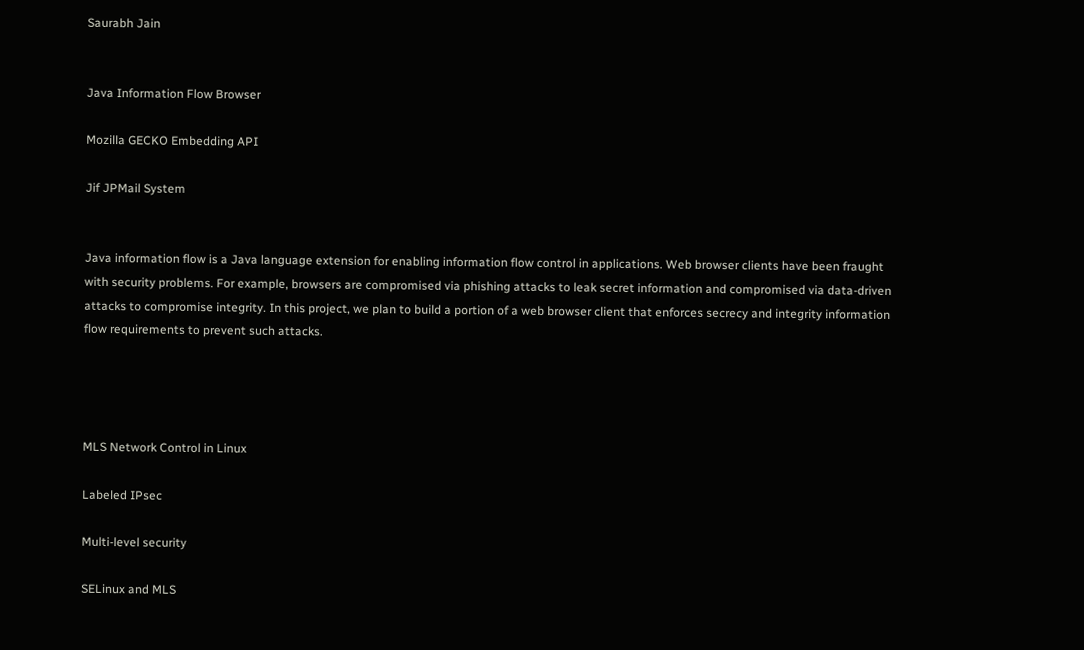Saurabh Jain


Java Information Flow Browser

Mozilla GECKO Embedding API

Jif JPMail System


Java information flow is a Java language extension for enabling information flow control in applications. Web browser clients have been fraught with security problems. For example, browsers are compromised via phishing attacks to leak secret information and compromised via data-driven attacks to compromise integrity. In this project, we plan to build a portion of a web browser client that enforces secrecy and integrity information flow requirements to prevent such attacks.




MLS Network Control in Linux

Labeled IPsec

Multi-level security

SELinux and MLS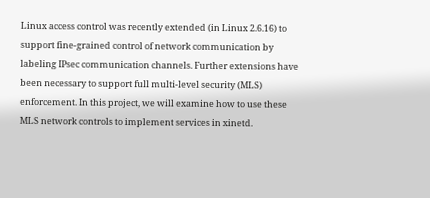Linux access control was recently extended (in Linux 2.6.16) to support fine-grained control of network communication by labeling IPsec communication channels. Further extensions have been necessary to support full multi-level security (MLS) enforcement. In this project, we will examine how to use these MLS network controls to implement services in xinetd.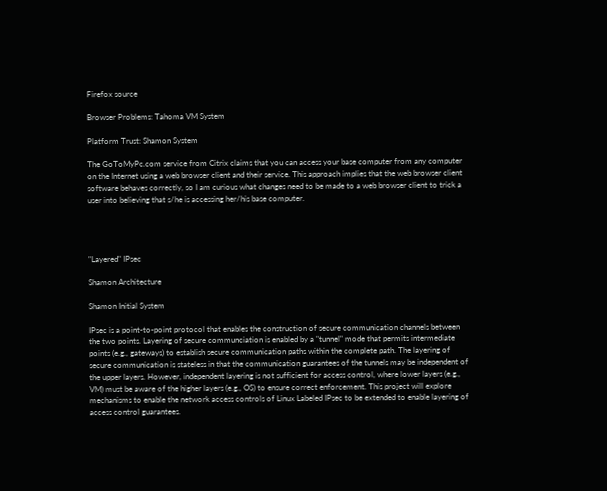Firefox source

Browser Problems: Tahoma VM System

Platform Trust: Shamon System

The GoToMyPc.com service from Citrix claims that you can access your base computer from any computer on the Internet using a web browser client and their service. This approach implies that the web browser client software behaves correctly, so I am curious what changes need to be made to a web browser client to trick a user into believing that s/he is accessing her/his base computer.




"Layered" IPsec

Shamon Architecture

Shamon Initial System

IPsec is a point-to-point protocol that enables the construction of secure communication channels between the two points. Layering of secure communciation is enabled by a "tunnel" mode that permits intermediate points (e.g., gateways) to establish secure communication paths within the complete path. The layering of secure communication is stateless in that the communication guarantees of the tunnels may be independent of the upper layers. However, independent layering is not sufficient for access control, where lower layers (e.g., VM) must be aware of the higher layers (e.g., OS) to ensure correct enforcement. This project will explore mechanisms to enable the network access controls of Linux Labeled IPsec to be extended to enable layering of access control guarantees.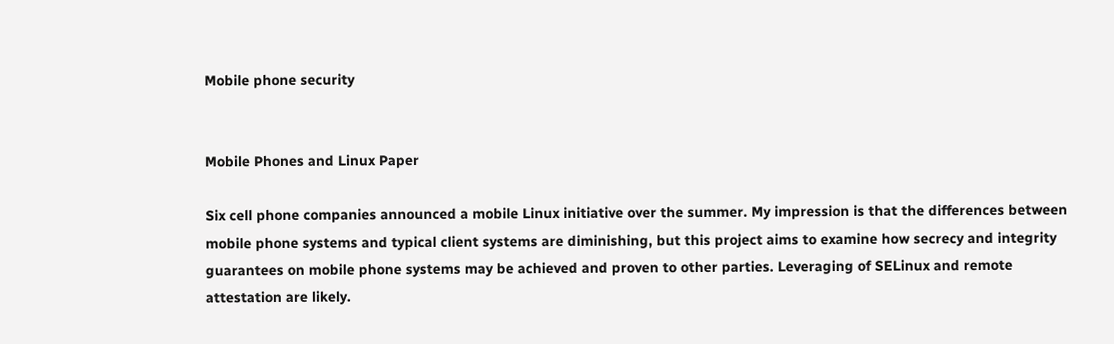Mobile phone security


Mobile Phones and Linux Paper

Six cell phone companies announced a mobile Linux initiative over the summer. My impression is that the differences between mobile phone systems and typical client systems are diminishing, but this project aims to examine how secrecy and integrity guarantees on mobile phone systems may be achieved and proven to other parties. Leveraging of SELinux and remote attestation are likely.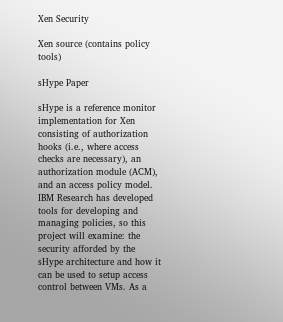Xen Security

Xen source (contains policy tools)

sHype Paper

sHype is a reference monitor implementation for Xen consisting of authorization hooks (i.e., where access checks are necessary), an authorization module (ACM), and an access policy model. IBM Research has developed tools for developing and managing policies, so this project will examine: the security afforded by the sHype architecture and how it can be used to setup access control between VMs. As a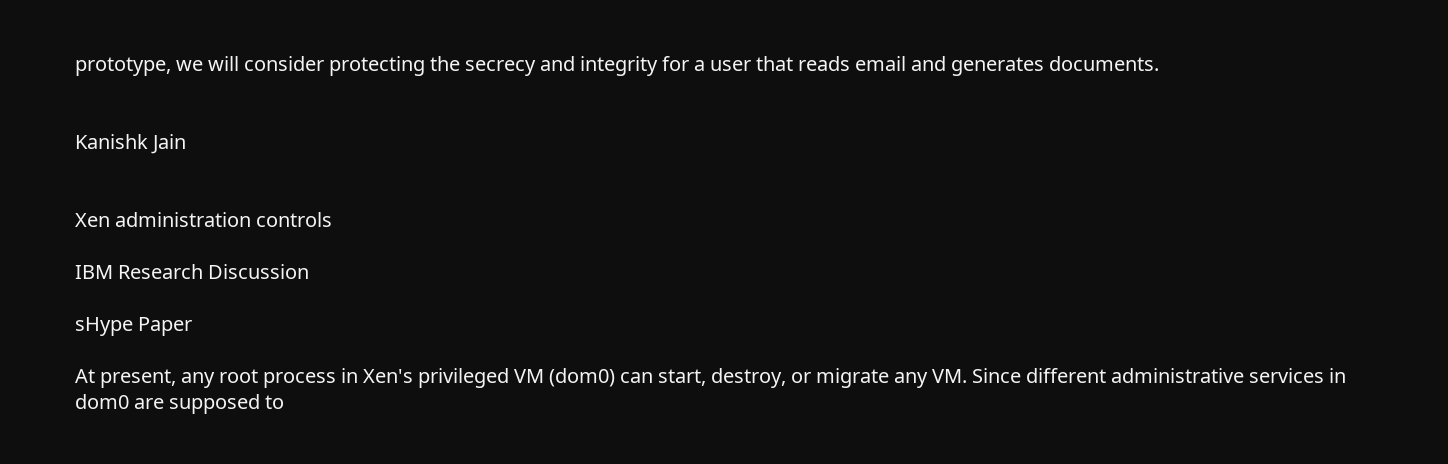prototype, we will consider protecting the secrecy and integrity for a user that reads email and generates documents.


Kanishk Jain


Xen administration controls

IBM Research Discussion

sHype Paper

At present, any root process in Xen's privileged VM (dom0) can start, destroy, or migrate any VM. Since different administrative services in dom0 are supposed to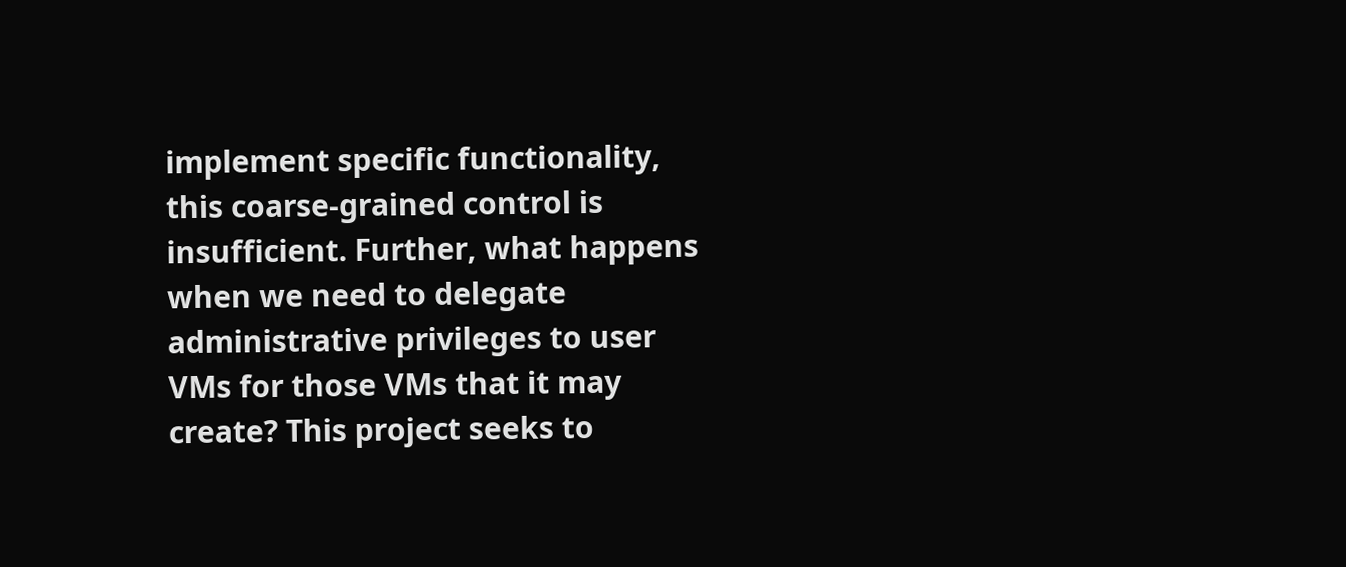implement specific functionality, this coarse-grained control is insufficient. Further, what happens when we need to delegate administrative privileges to user VMs for those VMs that it may create? This project seeks to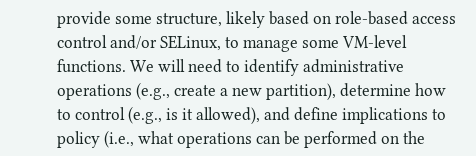provide some structure, likely based on role-based access control and/or SELinux, to manage some VM-level functions. We will need to identify administrative operations (e.g., create a new partition), determine how to control (e.g., is it allowed), and define implications to policy (i.e., what operations can be performed on the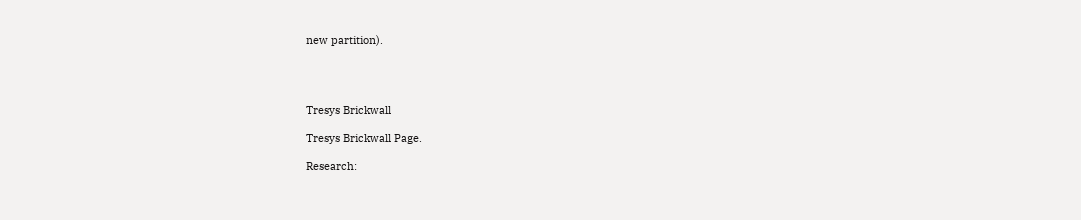new partition).




Tresys Brickwall

Tresys Brickwall Page.

Research: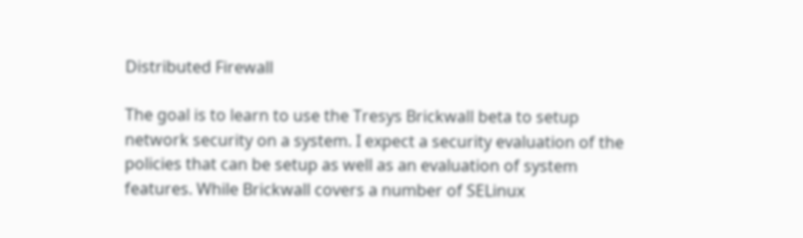Distributed Firewall

The goal is to learn to use the Tresys Brickwall beta to setup network security on a system. I expect a security evaluation of the policies that can be setup as well as an evaluation of system features. While Brickwall covers a number of SELinux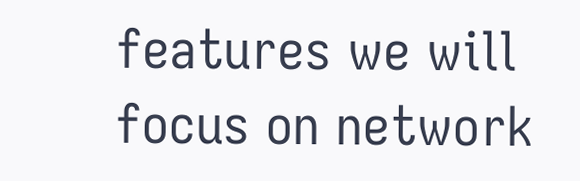features we will focus on network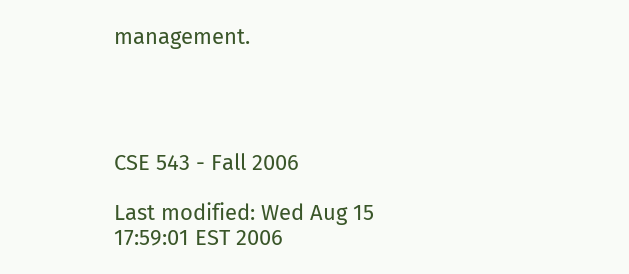management.




CSE 543 - Fall 2006

Last modified: Wed Aug 15 17:59:01 EST 2006